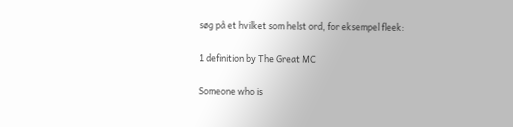søg på et hvilket som helst ord, for eksempel fleek:

1 definition by The Great MC

Someone who is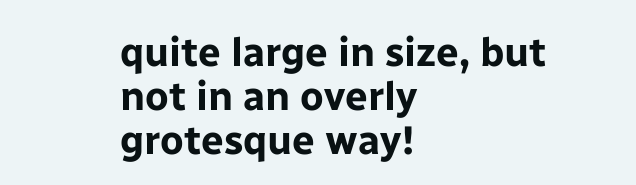quite large in size, but not in an overly grotesque way!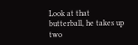Look at that butterball, he takes up two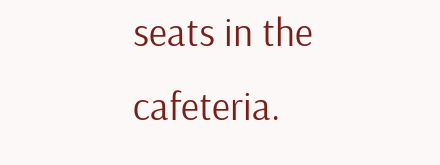seats in the cafeteria.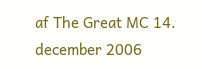af The Great MC 14. december 2006